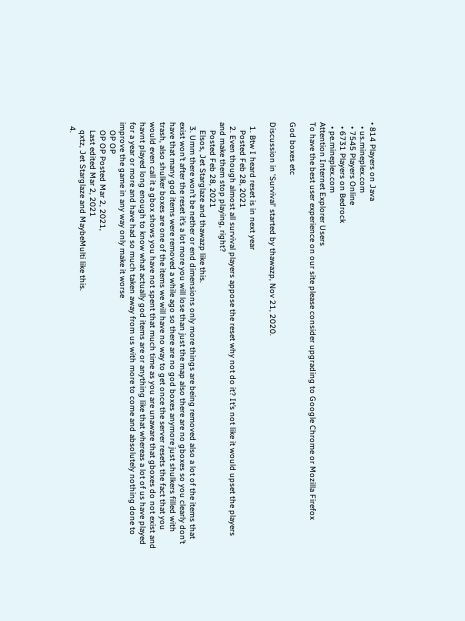• 814 Players on Java
  • us.mineplex.com
  • 7545 Players Online
  • 6731 Players on Bedrock
  • pe.mineplex.com
Attention Internet Explorer Users
To have the best user experience on our site please consider upgrading to Google Chrome or Mozilla Firefox

God boxes etc

Discussion in 'Survival' started by thawazp, Nov 21, 2020.

  1. Btw I heard reset is in next year
    Posted Feb 28, 2021
  2. Even though almost all survival players appose the reset why not do it? It’s not like it would upset the players and make them stop playing, right?
    Posted Feb 28, 2021
    Elsos, Jet Starglaze and thawazp like this.
  3. Umm there won’t be nether or end dimensions only more things are being removed also a lot of the items that exist won’t after the reset it’s a lot more you will lose than just the map also there are no gboxes so you clearly don’t have that many god items were removed a while ago so there are no god boxes anymore just shulkers filled with trash, also shulker boxes are one of the items we will have no way to get once the server resets the fact that you would even call it a gbox shows you have not spent that much time as you are unaware that gboxes do not exist and havnt played long enough to know what actually god items are or anything like that whereas a lot of us have played for a year or more and have had so much taken away from us with more to come and absolutely nothing done to improve the game in any way only make it worse
    OP OP
    OP OP Posted Mar 2, 2021,
    Last edited Mar 2, 2021
    qxtz, Jet Starglaze and MaybeMulti like this.
  4.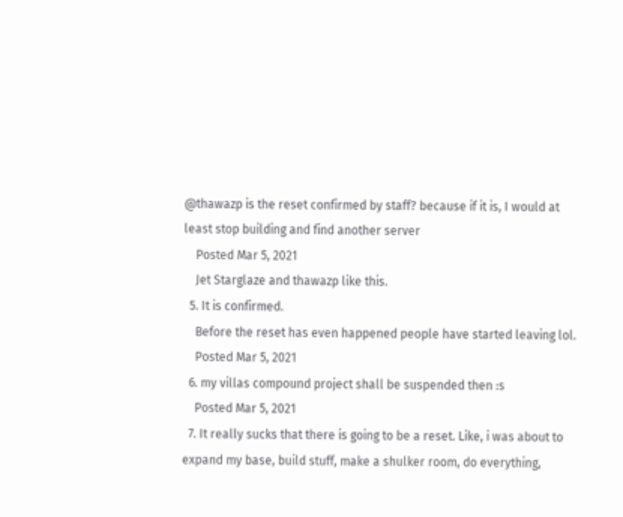@thawazp is the reset confirmed by staff? because if it is, I would at least stop building and find another server
    Posted Mar 5, 2021
    Jet Starglaze and thawazp like this.
  5. It is confirmed.
    Before the reset has even happened people have started leaving lol.
    Posted Mar 5, 2021
  6. my villas compound project shall be suspended then :s
    Posted Mar 5, 2021
  7. It really sucks that there is going to be a reset. Like, i was about to expand my base, build stuff, make a shulker room, do everything,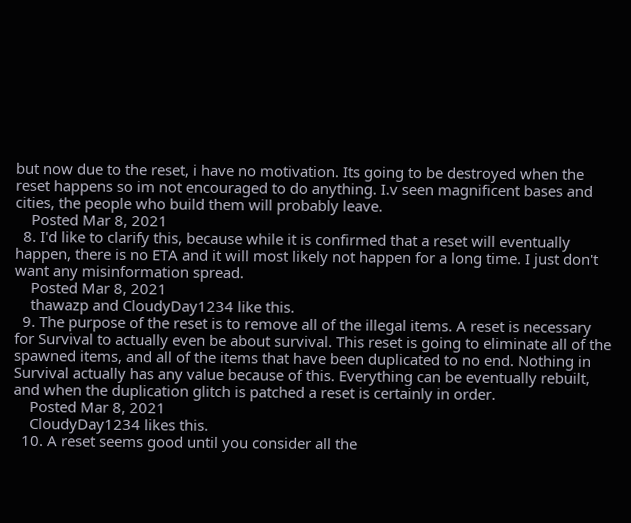but now due to the reset, i have no motivation. Its going to be destroyed when the reset happens so im not encouraged to do anything. I.v seen magnificent bases and cities, the people who build them will probably leave.
    Posted Mar 8, 2021
  8. I'd like to clarify this, because while it is confirmed that a reset will eventually happen, there is no ETA and it will most likely not happen for a long time. I just don't want any misinformation spread.
    Posted Mar 8, 2021
    thawazp and CloudyDay1234 like this.
  9. The purpose of the reset is to remove all of the illegal items. A reset is necessary for Survival to actually even be about survival. This reset is going to eliminate all of the spawned items, and all of the items that have been duplicated to no end. Nothing in Survival actually has any value because of this. Everything can be eventually rebuilt, and when the duplication glitch is patched a reset is certainly in order.
    Posted Mar 8, 2021
    CloudyDay1234 likes this.
  10. A reset seems good until you consider all the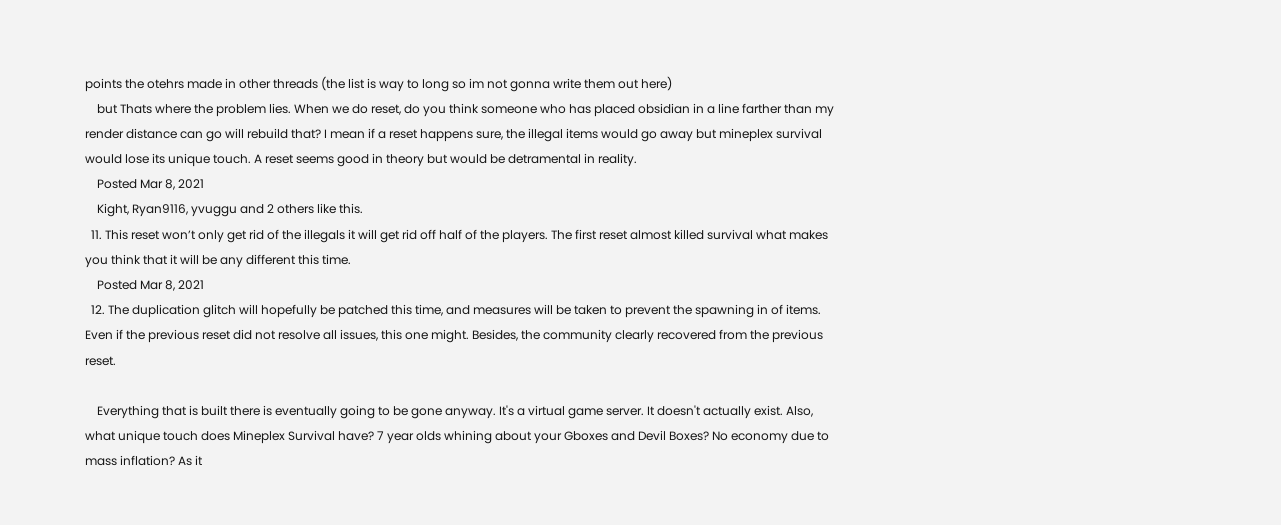points the otehrs made in other threads (the list is way to long so im not gonna write them out here)
    but Thats where the problem lies. When we do reset, do you think someone who has placed obsidian in a line farther than my render distance can go will rebuild that? I mean if a reset happens sure, the illegal items would go away but mineplex survival would lose its unique touch. A reset seems good in theory but would be detramental in reality.
    Posted Mar 8, 2021
    Kight, Ryan9116, yvuggu and 2 others like this.
  11. This reset won’t only get rid of the illegals it will get rid off half of the players. The first reset almost killed survival what makes you think that it will be any different this time.
    Posted Mar 8, 2021
  12. The duplication glitch will hopefully be patched this time, and measures will be taken to prevent the spawning in of items. Even if the previous reset did not resolve all issues, this one might. Besides, the community clearly recovered from the previous reset.

    Everything that is built there is eventually going to be gone anyway. It's a virtual game server. It doesn't actually exist. Also, what unique touch does Mineplex Survival have? 7 year olds whining about your Gboxes and Devil Boxes? No economy due to mass inflation? As it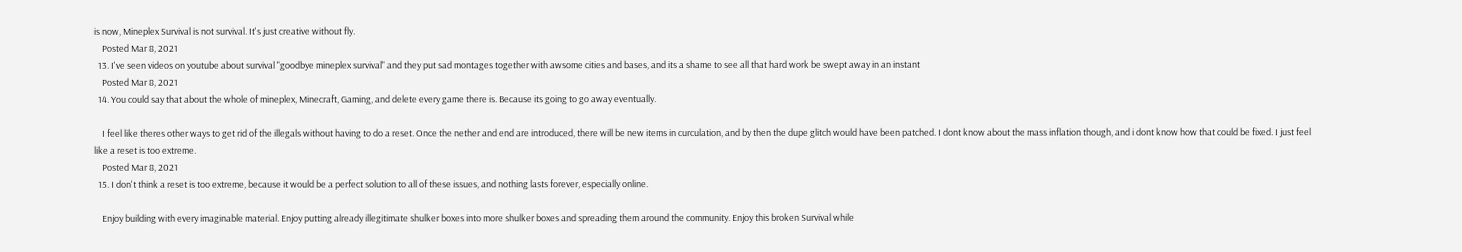is now, Mineplex Survival is not survival. It's just creative without fly.
    Posted Mar 8, 2021
  13. I've seen videos on youtube about survival "goodbye mineplex survival" and they put sad montages together with awsome cities and bases, and its a shame to see all that hard work be swept away in an instant
    Posted Mar 8, 2021
  14. You could say that about the whole of mineplex, Minecraft, Gaming, and delete every game there is. Because its going to go away eventually.

    I feel like theres other ways to get rid of the illegals without having to do a reset. Once the nether and end are introduced, there will be new items in curculation, and by then the dupe glitch would have been patched. I dont know about the mass inflation though, and i dont know how that could be fixed. I just feel like a reset is too extreme.
    Posted Mar 8, 2021
  15. I don't think a reset is too extreme, because it would be a perfect solution to all of these issues, and nothing lasts forever, especially online.

    Enjoy building with every imaginable material. Enjoy putting already illegitimate shulker boxes into more shulker boxes and spreading them around the community. Enjoy this broken Survival while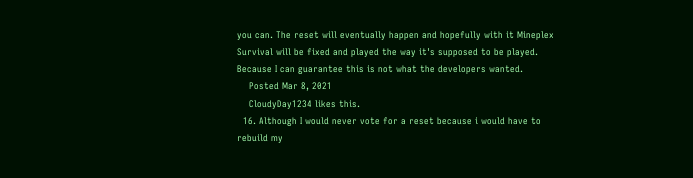you can. The reset will eventually happen and hopefully with it Mineplex Survival will be fixed and played the way it's supposed to be played. Because I can guarantee this is not what the developers wanted.
    Posted Mar 8, 2021
    CloudyDay1234 likes this.
  16. Although I would never vote for a reset because i would have to rebuild my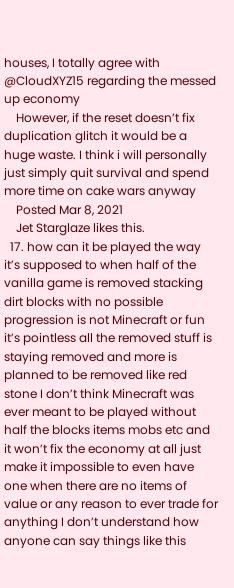houses, I totally agree with @CloudXYZ15 regarding the messed up economy
    However, if the reset doesn’t fix duplication glitch it would be a huge waste. I think i will personally just simply quit survival and spend more time on cake wars anyway
    Posted Mar 8, 2021
    Jet Starglaze likes this.
  17. how can it be played the way it’s supposed to when half of the vanilla game is removed stacking dirt blocks with no possible progression is not Minecraft or fun it’s pointless all the removed stuff is staying removed and more is planned to be removed like red stone I don’t think Minecraft was ever meant to be played without half the blocks items mobs etc and it won’t fix the economy at all just make it impossible to even have one when there are no items of value or any reason to ever trade for anything I don’t understand how anyone can say things like this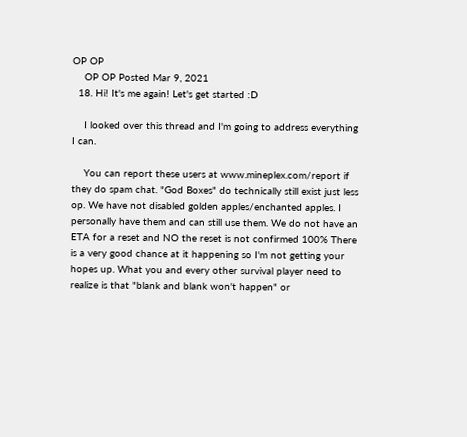OP OP
    OP OP Posted Mar 9, 2021
  18. Hi! It's me again! Let's get started :D

    I looked over this thread and I'm going to address everything I can.

    You can report these users at www.mineplex.com/report if they do spam chat. "God Boxes" do technically still exist just less op. We have not disabled golden apples/enchanted apples. I personally have them and can still use them. We do not have an ETA for a reset and NO the reset is not confirmed 100% There is a very good chance at it happening so I'm not getting your hopes up. What you and every other survival player need to realize is that "blank and blank won't happen" or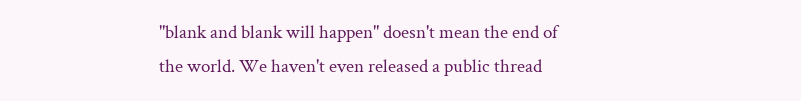"blank and blank will happen" doesn't mean the end of the world. We haven't even released a public thread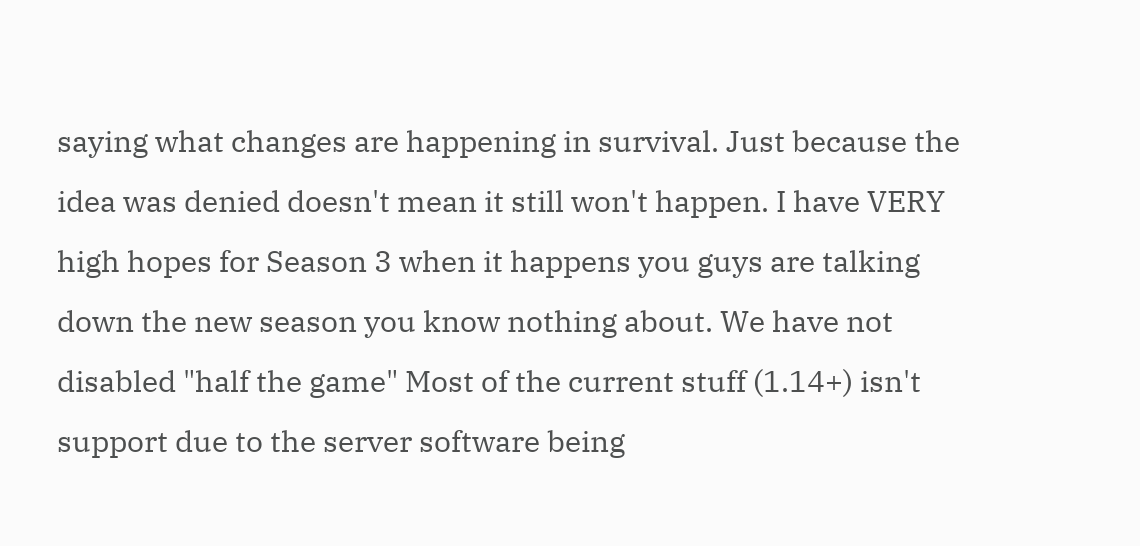saying what changes are happening in survival. Just because the idea was denied doesn't mean it still won't happen. I have VERY high hopes for Season 3 when it happens you guys are talking down the new season you know nothing about. We have not disabled "half the game" Most of the current stuff (1.14+) isn't support due to the server software being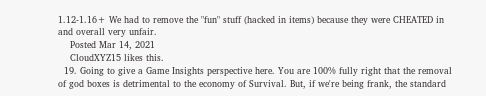1.12-1.16+ We had to remove the "fun" stuff (hacked in items) because they were CHEATED in and overall very unfair.
    Posted Mar 14, 2021
    CloudXYZ15 likes this.
  19. Going to give a Game Insights perspective here. You are 100% fully right that the removal of god boxes is detrimental to the economy of Survival. But, if we're being frank, the standard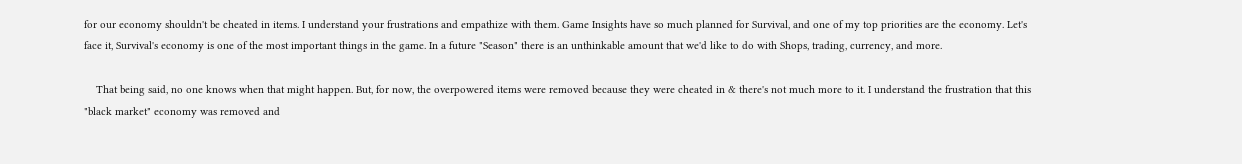for our economy shouldn't be cheated in items. I understand your frustrations and empathize with them. Game Insights have so much planned for Survival, and one of my top priorities are the economy. Let's face it, Survival's economy is one of the most important things in the game. In a future "Season" there is an unthinkable amount that we'd like to do with Shops, trading, currency, and more.

    That being said, no one knows when that might happen. But, for now, the overpowered items were removed because they were cheated in & there's not much more to it. I understand the frustration that this "black market" economy was removed and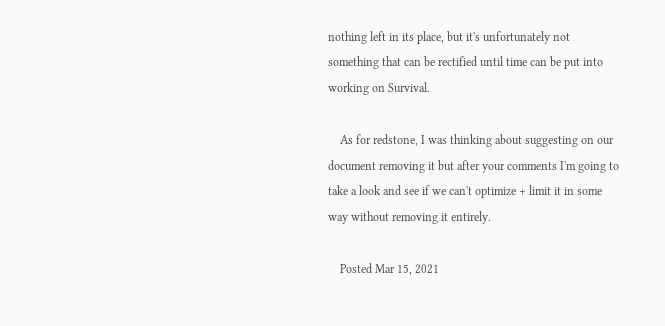nothing left in its place, but it's unfortunately not something that can be rectified until time can be put into working on Survival.

    As for redstone, I was thinking about suggesting on our document removing it but after your comments I'm going to take a look and see if we can't optimize + limit it in some way without removing it entirely.

    Posted Mar 15, 2021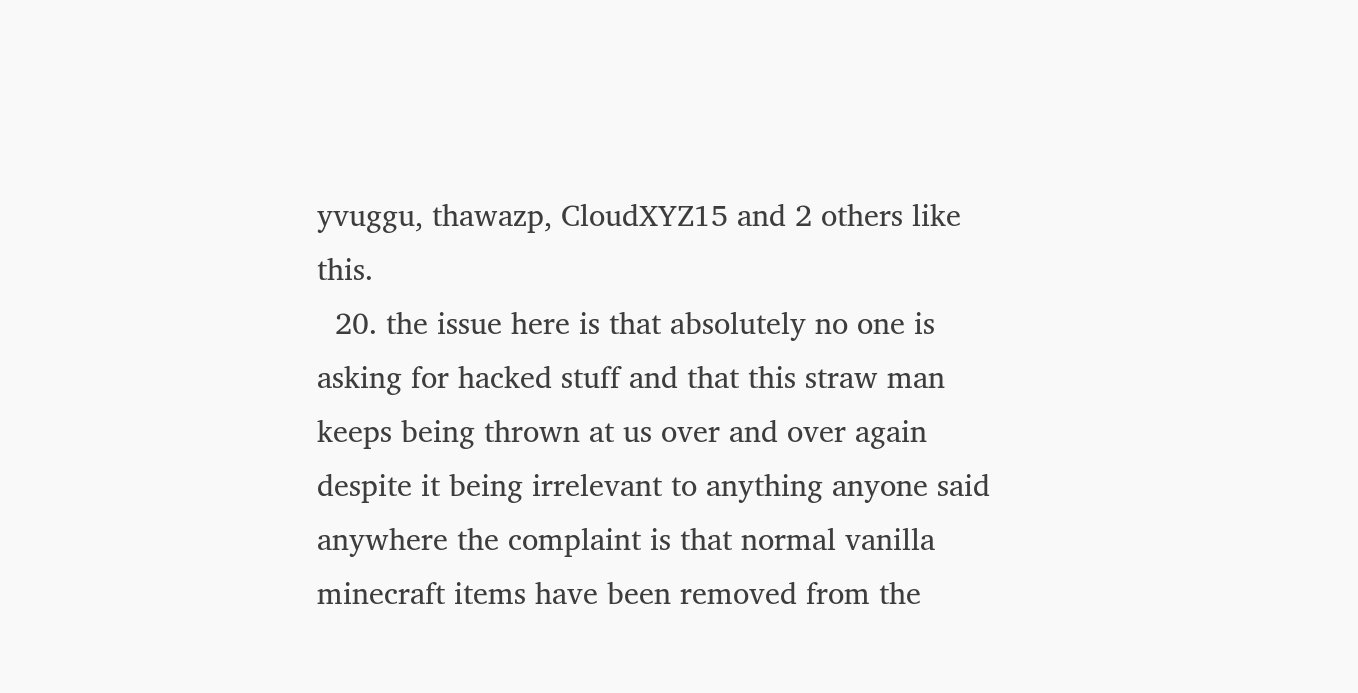yvuggu, thawazp, CloudXYZ15 and 2 others like this.
  20. the issue here is that absolutely no one is asking for hacked stuff and that this straw man keeps being thrown at us over and over again despite it being irrelevant to anything anyone said anywhere the complaint is that normal vanilla minecraft items have been removed from the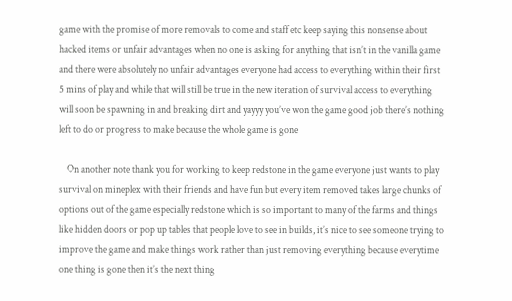game with the promise of more removals to come and staff etc keep saying this nonsense about hacked items or unfair advantages when no one is asking for anything that isn’t in the vanilla game and there were absolutely no unfair advantages everyone had access to everything within their first 5 mins of play and while that will still be true in the new iteration of survival access to everything will soon be spawning in and breaking dirt and yayyy you’ve won the game good job there’s nothing left to do or progress to make because the whole game is gone

    On another note thank you for working to keep redstone in the game everyone just wants to play survival on mineplex with their friends and have fun but every item removed takes large chunks of options out of the game especially redstone which is so important to many of the farms and things like hidden doors or pop up tables that people love to see in builds, it’s nice to see someone trying to improve the game and make things work rather than just removing everything because everytime one thing is gone then it’s the next thing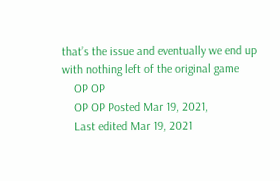that’s the issue and eventually we end up with nothing left of the original game
    OP OP
    OP OP Posted Mar 19, 2021,
    Last edited Mar 19, 2021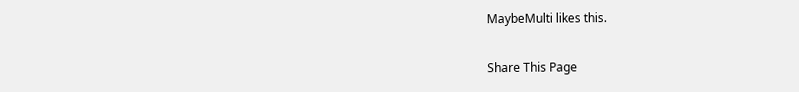MaybeMulti likes this.

Share This Page